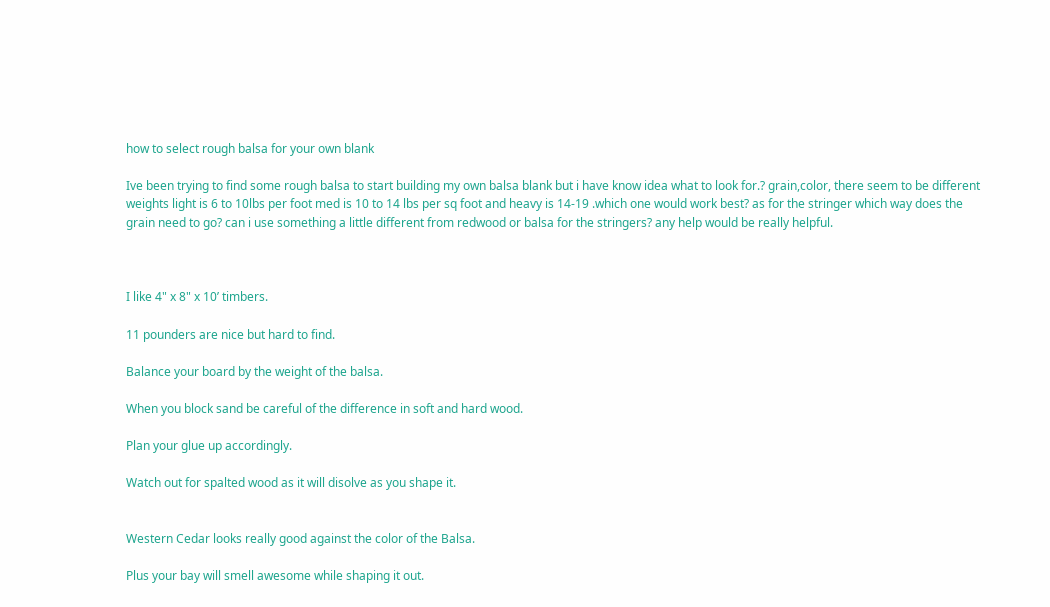how to select rough balsa for your own blank

Ive been trying to find some rough balsa to start building my own balsa blank but i have know idea what to look for.? grain,color, there seem to be different weights light is 6 to 10lbs per foot med is 10 to 14 lbs per sq foot and heavy is 14-19 .which one would work best? as for the stringer which way does the grain need to go? can i use something a little different from redwood or balsa for the stringers? any help would be really helpful.



I like 4" x 8" x 10’ timbers.

11 pounders are nice but hard to find.

Balance your board by the weight of the balsa.

When you block sand be careful of the difference in soft and hard wood.

Plan your glue up accordingly.

Watch out for spalted wood as it will disolve as you shape it.


Western Cedar looks really good against the color of the Balsa.

Plus your bay will smell awesome while shaping it out.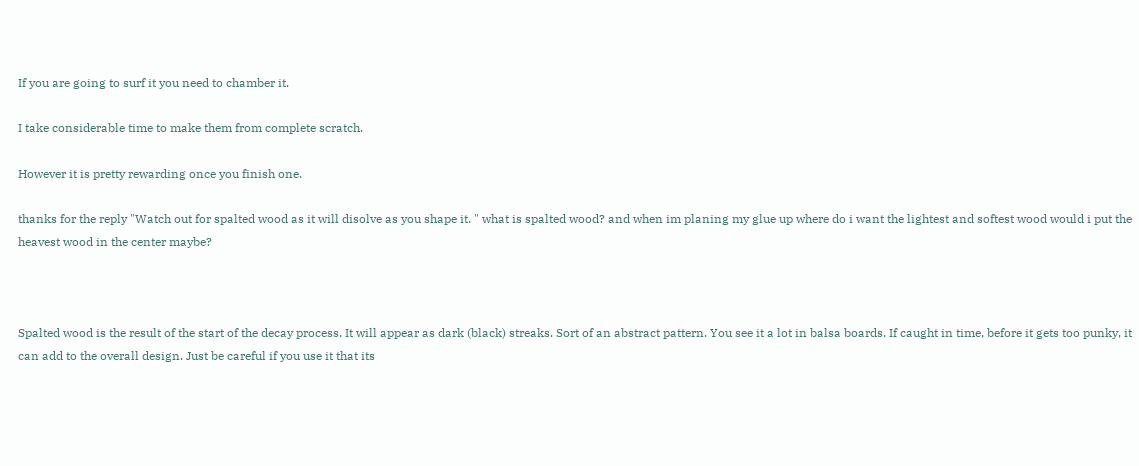If you are going to surf it you need to chamber it.

I take considerable time to make them from complete scratch.

However it is pretty rewarding once you finish one.

thanks for the reply "Watch out for spalted wood as it will disolve as you shape it. " what is spalted wood? and when im planing my glue up where do i want the lightest and softest wood would i put the heavest wood in the center maybe?



Spalted wood is the result of the start of the decay process. It will appear as dark (black) streaks. Sort of an abstract pattern. You see it a lot in balsa boards. If caught in time, before it gets too punky, it can add to the overall design. Just be careful if you use it that its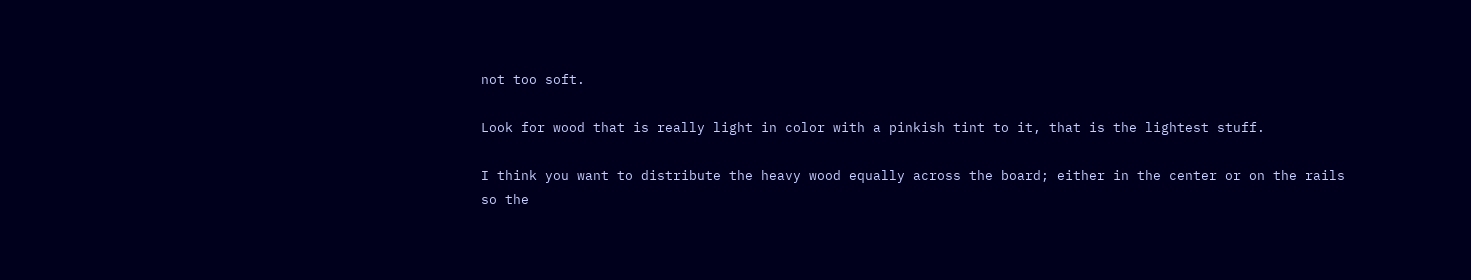not too soft.

Look for wood that is really light in color with a pinkish tint to it, that is the lightest stuff.

I think you want to distribute the heavy wood equally across the board; either in the center or on the rails so the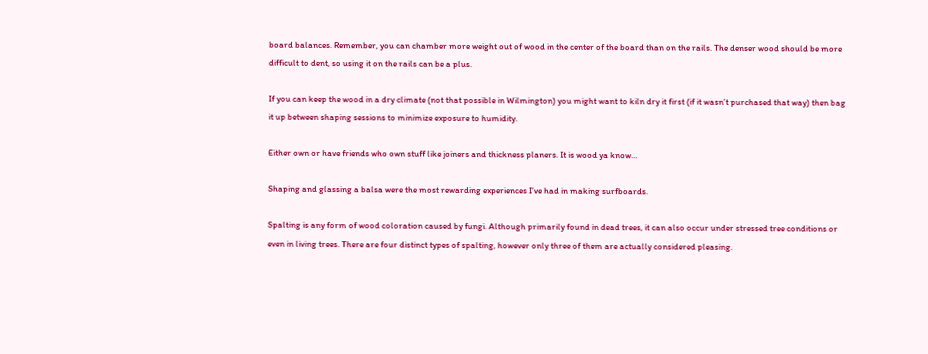board balances. Remember, you can chamber more weight out of wood in the center of the board than on the rails. The denser wood should be more difficult to dent, so using it on the rails can be a plus.

If you can keep the wood in a dry climate (not that possible in Wilmington) you might want to kiln dry it first (if it wasn’t purchased that way) then bag it up between shaping sessions to minimize exposure to humidity.

Either own or have friends who own stuff like joiners and thickness planers. It is wood ya know…

Shaping and glassing a balsa were the most rewarding experiences I’ve had in making surfboards.

Spalting is any form of wood coloration caused by fungi. Although primarily found in dead trees, it can also occur under stressed tree conditions or even in living trees. There are four distinct types of spalting, however only three of them are actually considered pleasing.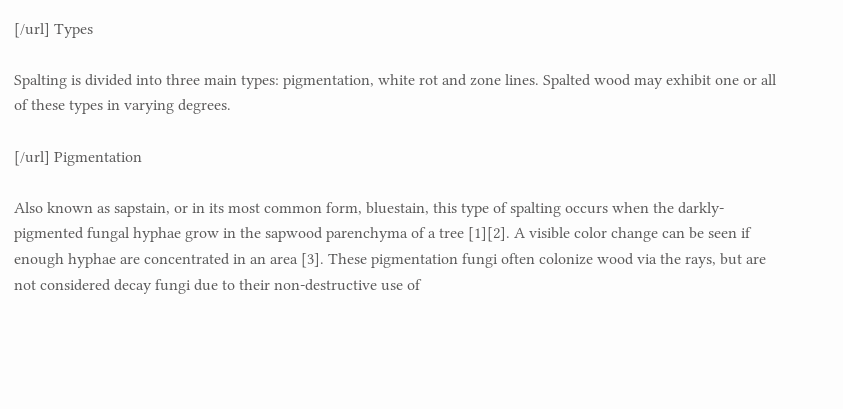[/url] Types

Spalting is divided into three main types: pigmentation, white rot and zone lines. Spalted wood may exhibit one or all of these types in varying degrees.

[/url] Pigmentation

Also known as sapstain, or in its most common form, bluestain, this type of spalting occurs when the darkly-pigmented fungal hyphae grow in the sapwood parenchyma of a tree [1][2]. A visible color change can be seen if enough hyphae are concentrated in an area [3]. These pigmentation fungi often colonize wood via the rays, but are not considered decay fungi due to their non-destructive use of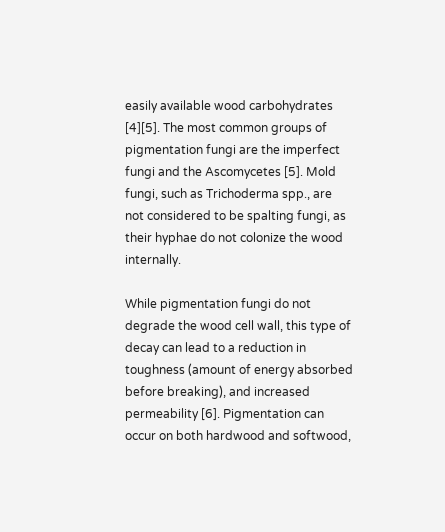easily available wood carbohydrates [4][5]. The most common groups of pigmentation fungi are the imperfect fungi and the Ascomycetes [5]. Mold fungi, such as Trichoderma spp., are not considered to be spalting fungi, as their hyphae do not colonize the wood internally.

While pigmentation fungi do not degrade the wood cell wall, this type of decay can lead to a reduction in toughness (amount of energy absorbed before breaking), and increased permeability [6]. Pigmentation can occur on both hardwood and softwood,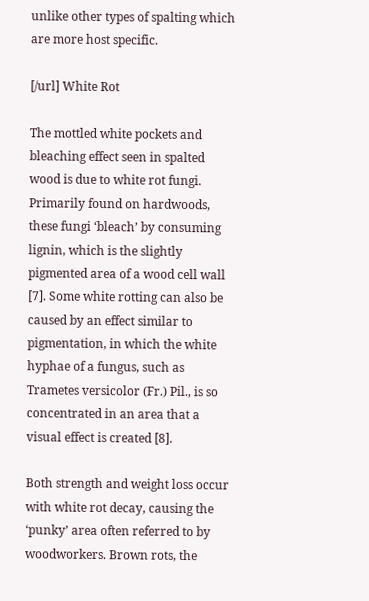unlike other types of spalting which are more host specific.

[/url] White Rot

The mottled white pockets and bleaching effect seen in spalted wood is due to white rot fungi. Primarily found on hardwoods, these fungi ‘bleach’ by consuming lignin, which is the slightly pigmented area of a wood cell wall [7]. Some white rotting can also be caused by an effect similar to pigmentation, in which the white hyphae of a fungus, such as Trametes versicolor (Fr.) Pil., is so concentrated in an area that a visual effect is created [8].

Both strength and weight loss occur with white rot decay, causing the ‘punky’ area often referred to by woodworkers. Brown rots, the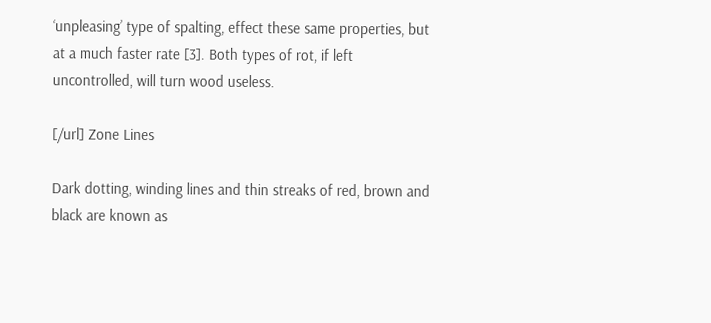‘unpleasing’ type of spalting, effect these same properties, but at a much faster rate [3]. Both types of rot, if left uncontrolled, will turn wood useless.

[/url] Zone Lines

Dark dotting, winding lines and thin streaks of red, brown and black are known as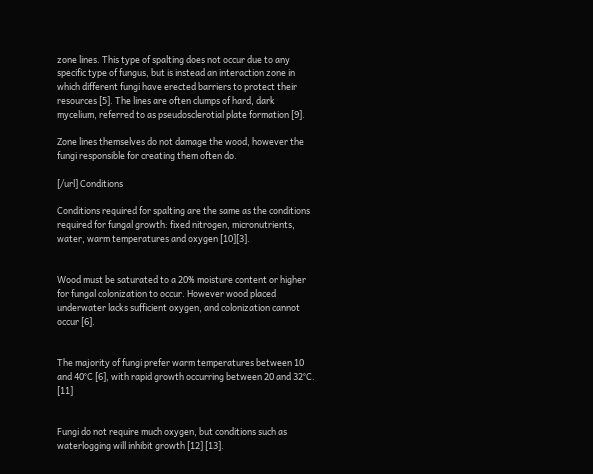zone lines. This type of spalting does not occur due to any specific type of fungus, but is instead an interaction zone in which different fungi have erected barriers to protect their resources [5]. The lines are often clumps of hard, dark mycelium, referred to as pseudosclerotial plate formation [9].

Zone lines themselves do not damage the wood, however the fungi responsible for creating them often do.

[/url] Conditions

Conditions required for spalting are the same as the conditions required for fungal growth: fixed nitrogen, micronutrients, water, warm temperatures and oxygen [10][3].


Wood must be saturated to a 20% moisture content or higher for fungal colonization to occur. However wood placed underwater lacks sufficient oxygen, and colonization cannot occur [6].


The majority of fungi prefer warm temperatures between 10 and 40°C [6], with rapid growth occurring between 20 and 32°C. [11]


Fungi do not require much oxygen, but conditions such as waterlogging will inhibit growth [12] [13].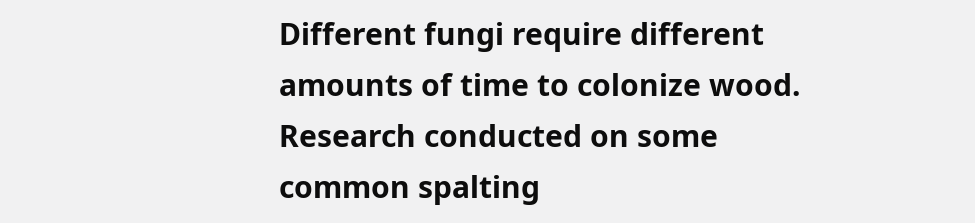Different fungi require different amounts of time to colonize wood. Research conducted on some common spalting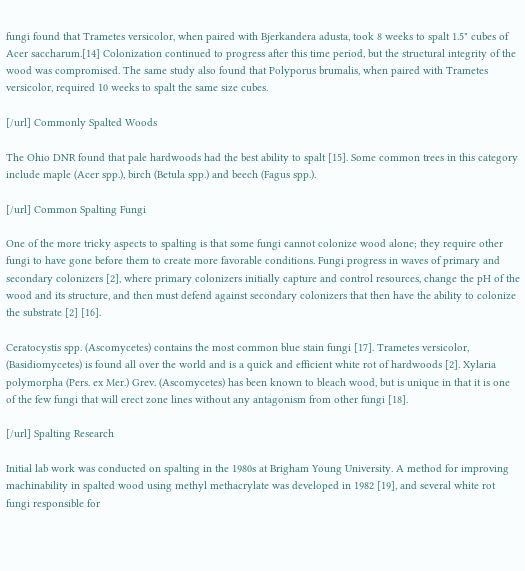fungi found that Trametes versicolor, when paired with Bjerkandera adusta, took 8 weeks to spalt 1.5" cubes of Acer saccharum.[14] Colonization continued to progress after this time period, but the structural integrity of the wood was compromised. The same study also found that Polyporus brumalis, when paired with Trametes versicolor, required 10 weeks to spalt the same size cubes.

[/url] Commonly Spalted Woods

The Ohio DNR found that pale hardwoods had the best ability to spalt [15]. Some common trees in this category include maple (Acer spp.), birch (Betula spp.) and beech (Fagus spp.).

[/url] Common Spalting Fungi

One of the more tricky aspects to spalting is that some fungi cannot colonize wood alone; they require other fungi to have gone before them to create more favorable conditions. Fungi progress in waves of primary and secondary colonizers [2], where primary colonizers initially capture and control resources, change the pH of the wood and its structure, and then must defend against secondary colonizers that then have the ability to colonize the substrate [2] [16].

Ceratocystis spp. (Ascomycetes) contains the most common blue stain fungi [17]. Trametes versicolor, (Basidiomycetes) is found all over the world and is a quick and efficient white rot of hardwoods [2]. Xylaria polymorpha (Pers. ex Mer.) Grev. (Ascomycetes) has been known to bleach wood, but is unique in that it is one of the few fungi that will erect zone lines without any antagonism from other fungi [18].

[/url] Spalting Research

Initial lab work was conducted on spalting in the 1980s at Brigham Young University. A method for improving machinability in spalted wood using methyl methacrylate was developed in 1982 [19], and several white rot fungi responsible for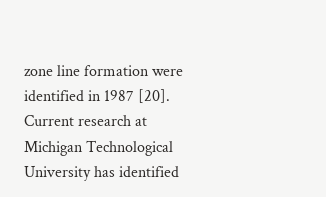zone line formation were identified in 1987 [20]. Current research at Michigan Technological University has identified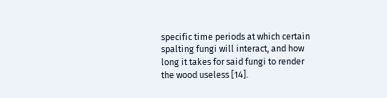specific time periods at which certain spalting fungi will interact, and how long it takes for said fungi to render the wood useless [14].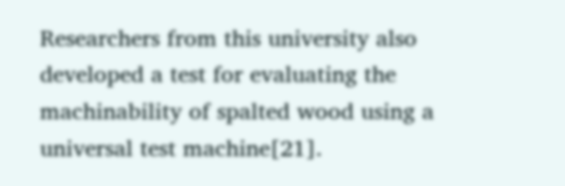Researchers from this university also developed a test for evaluating the machinability of spalted wood using a universal test machine[21].